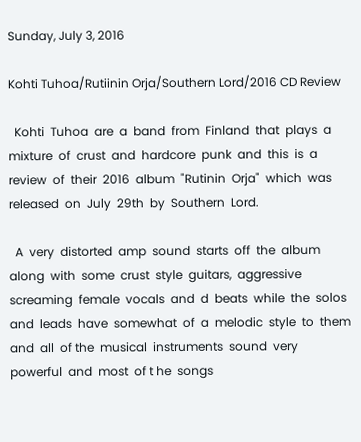Sunday, July 3, 2016

Kohti Tuhoa/Rutiinin Orja/Southern Lord/2016 CD Review

  Kohti  Tuhoa  are  a  band  from  Finland  that  plays  a  mixture  of  crust  and  hardcore  punk  and  this  is  a  review  of  their  2016  album  "Rutinin  Orja"  which  was  released  on  July  29th  by  Southern  Lord.

  A  very  distorted  amp  sound  starts  off  the  album  along  with  some  crust  style  guitars,  aggressive  screaming  female  vocals  and  d  beats  while  the  solos  and  leads  have  somewhat  of  a  melodic  style  to  them  and  all  of the  musical  instruments  sound  very  powerful  and  most  of t he  songs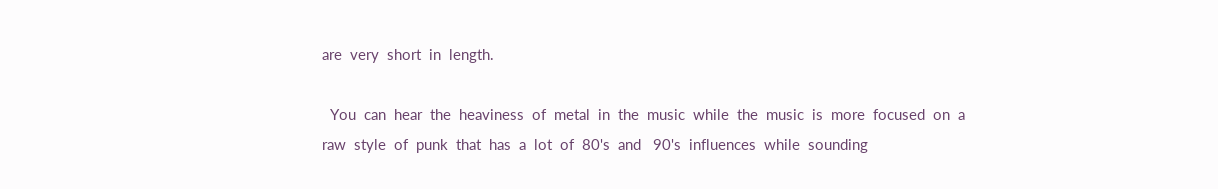are  very  short  in  length.

  You  can  hear  the  heaviness  of  metal  in  the  music  while  the  music  is  more  focused  on  a  raw  style  of  punk  that  has  a  lot  of  80's  and   90's  influences  while  sounding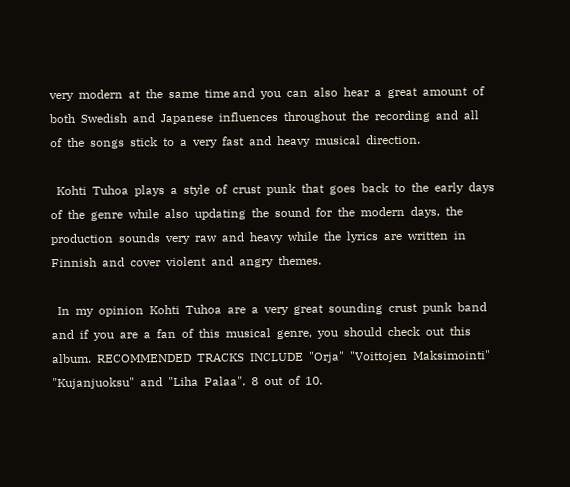very  modern  at  the  same  time and  you  can  also  hear  a  great  amount  of both  Swedish  and  Japanese  influences  throughout  the  recording  and  all  of  the  songs  stick  to  a  very  fast  and  heavy  musical  direction.

  Kohti  Tuhoa  plays  a  style  of  crust  punk  that  goes  back  to  the  early  days of  the  genre  while  also  updating  the  sound  for  the  modern  days,  the  production  sounds  very  raw  and  heavy  while  the  lyrics  are  written  in  Finnish  and  cover  violent  and  angry  themes.

  In  my  opinion  Kohti  Tuhoa  are  a  very  great  sounding  crust  punk  band  and  if  you  are  a  fan  of  this  musical  genre,  you  should  check  out  this  album.  RECOMMENDED  TRACKS  INCLUDE  "Orja"  "Voittojen  Maksimointi"  "Kujanjuoksu"  and  "Liha  Palaa".  8  out  of  10.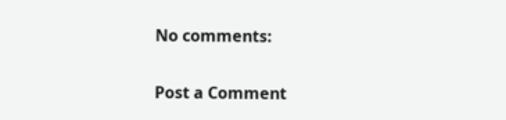No comments:

Post a Comment